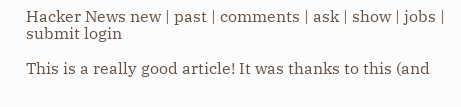Hacker News new | past | comments | ask | show | jobs | submit login

This is a really good article! It was thanks to this (and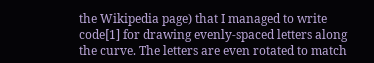the Wikipedia page) that I managed to write code[1] for drawing evenly-spaced letters along the curve. The letters are even rotated to match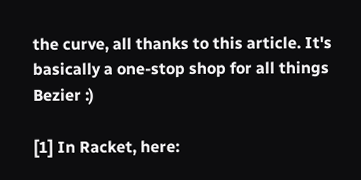the curve, all thanks to this article. It's basically a one-stop shop for all things Bezier :)

[1] In Racket, here: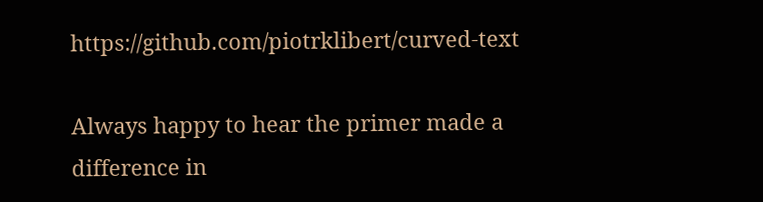https://github.com/piotrklibert/curved-text

Always happy to hear the primer made a difference in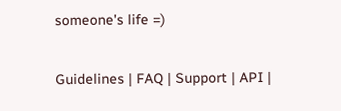someone's life =)

Guidelines | FAQ | Support | API |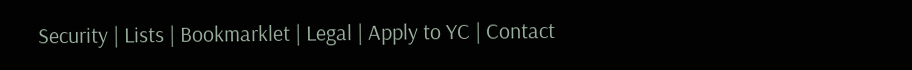Security | Lists | Bookmarklet | Legal | Apply to YC | Contact